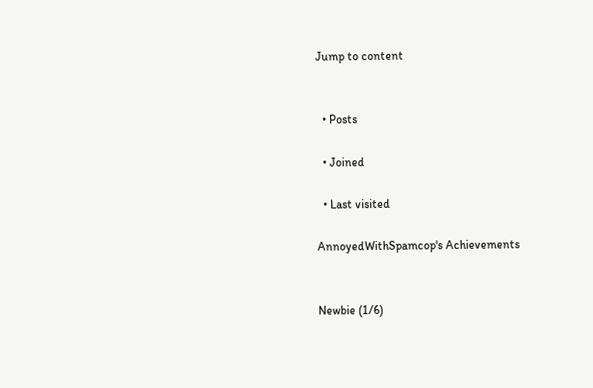Jump to content


  • Posts

  • Joined

  • Last visited

AnnoyedWithSpamcop's Achievements


Newbie (1/6)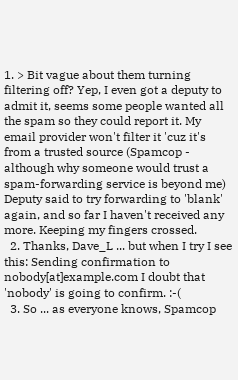1. > Bit vague about them turning filtering off? Yep, I even got a deputy to admit it, seems some people wanted all the spam so they could report it. My email provider won't filter it 'cuz it's from a trusted source (Spamcop - although why someone would trust a spam-forwarding service is beyond me) Deputy said to try forwarding to 'blank' again, and so far I haven't received any more. Keeping my fingers crossed.
  2. Thanks, Dave_L ... but when I try I see this: Sending confirmation to nobody[at]example.com I doubt that 'nobody' is going to confirm. :-(
  3. So ... as everyone knows, Spamcop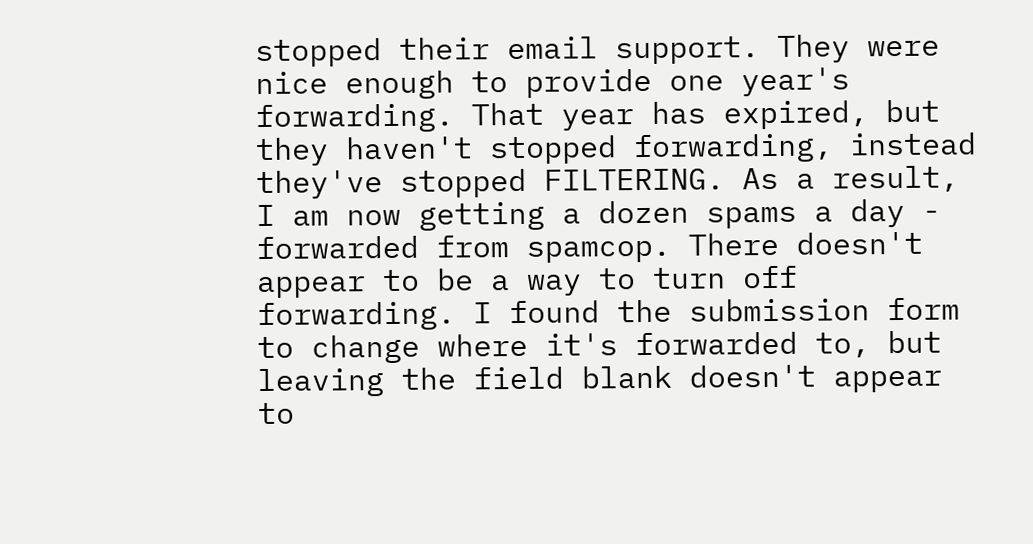stopped their email support. They were nice enough to provide one year's forwarding. That year has expired, but they haven't stopped forwarding, instead they've stopped FILTERING. As a result, I am now getting a dozen spams a day - forwarded from spamcop. There doesn't appear to be a way to turn off forwarding. I found the submission form to change where it's forwarded to, but leaving the field blank doesn't appear to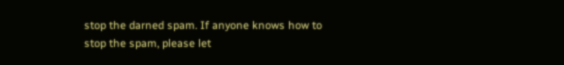stop the darned spam. If anyone knows how to stop the spam, please let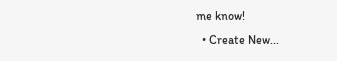me know!
  • Create New...